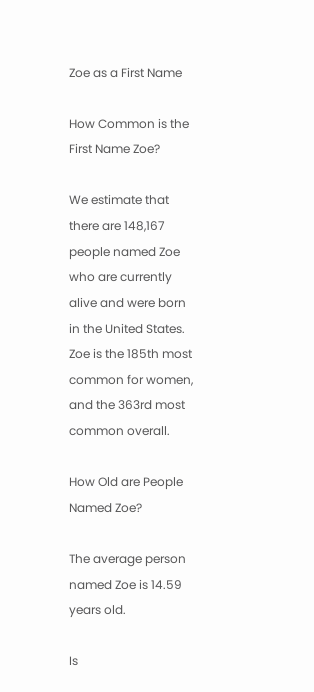Zoe as a First Name

How Common is the First Name Zoe?

We estimate that there are 148,167 people named Zoe who are currently alive and were born in the United States. Zoe is the 185th most common for women, and the 363rd most common overall.

How Old are People Named Zoe?

The average person named Zoe is 14.59 years old.

Is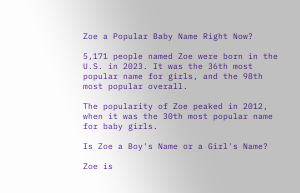Zoe a Popular Baby Name Right Now?

5,171 people named Zoe were born in the U.S. in 2023. It was the 36th most popular name for girls, and the 98th most popular overall.

The popularity of Zoe peaked in 2012, when it was the 30th most popular name for baby girls.

Is Zoe a Boy's Name or a Girl's Name?

Zoe is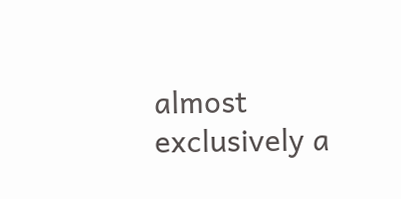almost exclusively a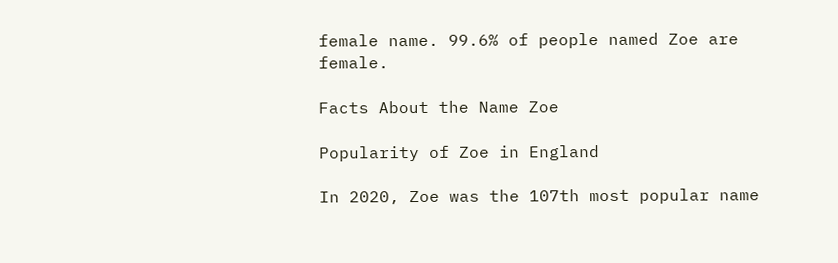female name. 99.6% of people named Zoe are female.

Facts About the Name Zoe

Popularity of Zoe in England

In 2020, Zoe was the 107th most popular name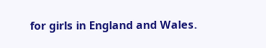for girls in England and Wales.